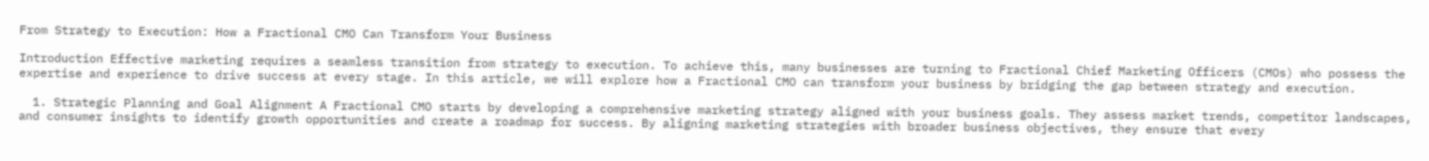From Strategy to Execution: How a Fractional CMO Can Transform Your Business

Introduction Effective marketing requires a seamless transition from strategy to execution. To achieve this, many businesses are turning to Fractional Chief Marketing Officers (CMOs) who possess the expertise and experience to drive success at every stage. In this article, we will explore how a Fractional CMO can transform your business by bridging the gap between strategy and execution.

  1. Strategic Planning and Goal Alignment A Fractional CMO starts by developing a comprehensive marketing strategy aligned with your business goals. They assess market trends, competitor landscapes, and consumer insights to identify growth opportunities and create a roadmap for success. By aligning marketing strategies with broader business objectives, they ensure that every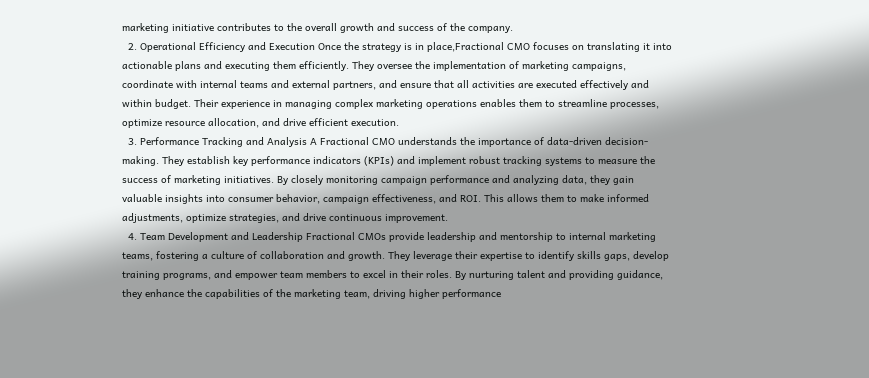marketing initiative contributes to the overall growth and success of the company.
  2. Operational Efficiency and Execution Once the strategy is in place,Fractional CMO focuses on translating it into actionable plans and executing them efficiently. They oversee the implementation of marketing campaigns, coordinate with internal teams and external partners, and ensure that all activities are executed effectively and within budget. Their experience in managing complex marketing operations enables them to streamline processes, optimize resource allocation, and drive efficient execution.
  3. Performance Tracking and Analysis A Fractional CMO understands the importance of data-driven decision-making. They establish key performance indicators (KPIs) and implement robust tracking systems to measure the success of marketing initiatives. By closely monitoring campaign performance and analyzing data, they gain valuable insights into consumer behavior, campaign effectiveness, and ROI. This allows them to make informed adjustments, optimize strategies, and drive continuous improvement.
  4. Team Development and Leadership Fractional CMOs provide leadership and mentorship to internal marketing teams, fostering a culture of collaboration and growth. They leverage their expertise to identify skills gaps, develop training programs, and empower team members to excel in their roles. By nurturing talent and providing guidance, they enhance the capabilities of the marketing team, driving higher performance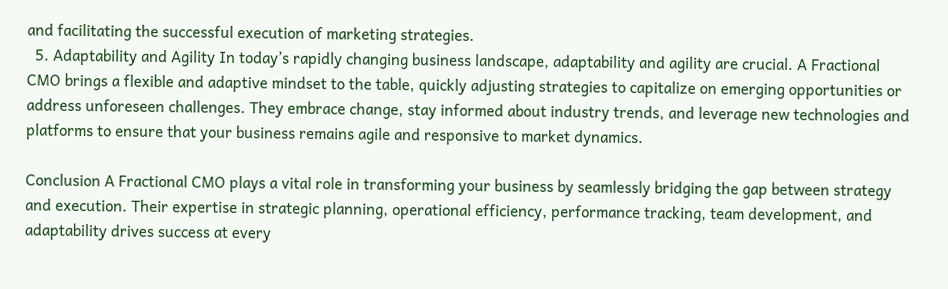and facilitating the successful execution of marketing strategies.
  5. Adaptability and Agility In today’s rapidly changing business landscape, adaptability and agility are crucial. A Fractional CMO brings a flexible and adaptive mindset to the table, quickly adjusting strategies to capitalize on emerging opportunities or address unforeseen challenges. They embrace change, stay informed about industry trends, and leverage new technologies and platforms to ensure that your business remains agile and responsive to market dynamics.

Conclusion A Fractional CMO plays a vital role in transforming your business by seamlessly bridging the gap between strategy and execution. Their expertise in strategic planning, operational efficiency, performance tracking, team development, and adaptability drives success at every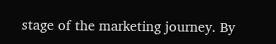stage of the marketing journey. By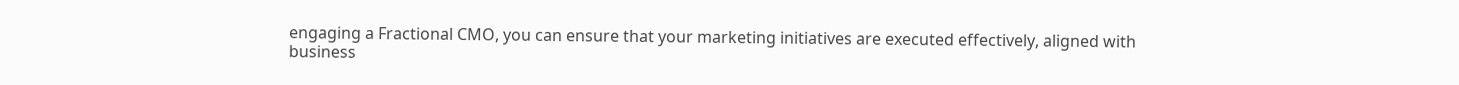engaging a Fractional CMO, you can ensure that your marketing initiatives are executed effectively, aligned with business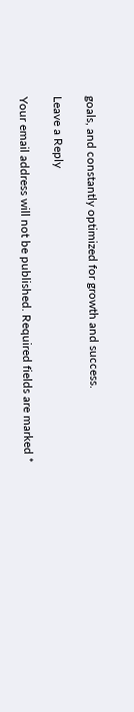goals, and constantly optimized for growth and success.

Leave a Reply

Your email address will not be published. Required fields are marked *